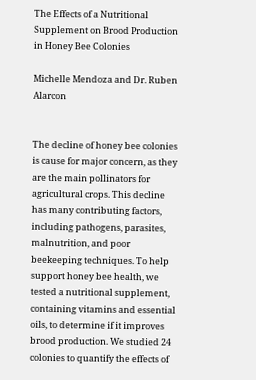The Effects of a Nutritional Supplement on Brood Production in Honey Bee Colonies

Michelle Mendoza and Dr. Ruben Alarcon


The decline of honey bee colonies is cause for major concern, as they are the main pollinators for agricultural crops. This decline has many contributing factors, including pathogens, parasites, malnutrition, and poor beekeeping techniques. To help support honey bee health, we tested a nutritional supplement, containing vitamins and essential oils, to determine if it improves brood production. We studied 24 colonies to quantify the effects of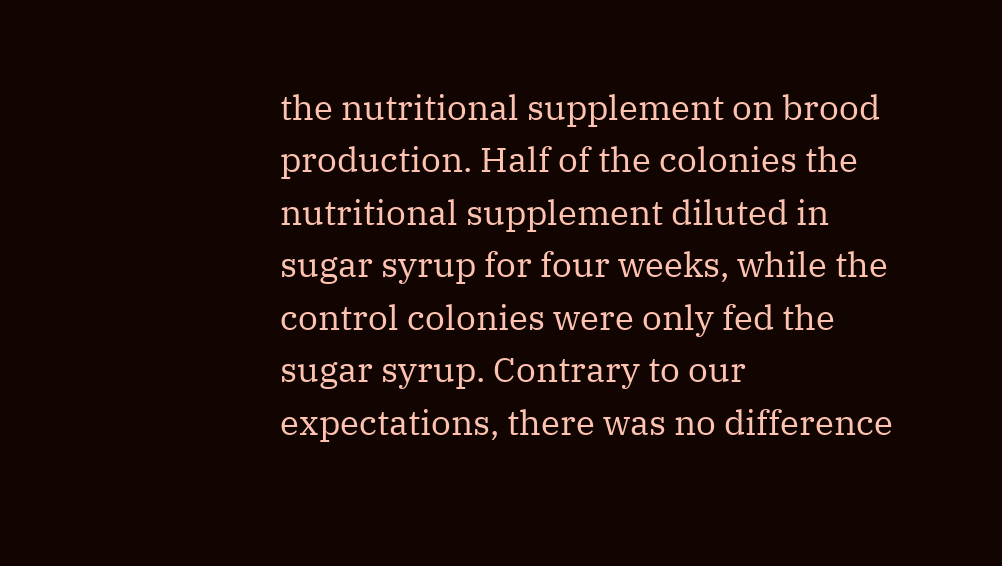the nutritional supplement on brood production. Half of the colonies the nutritional supplement diluted in sugar syrup for four weeks, while the control colonies were only fed the sugar syrup. Contrary to our expectations, there was no difference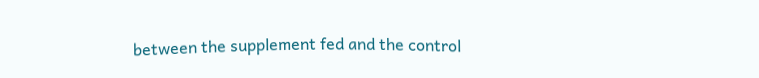between the supplement fed and the control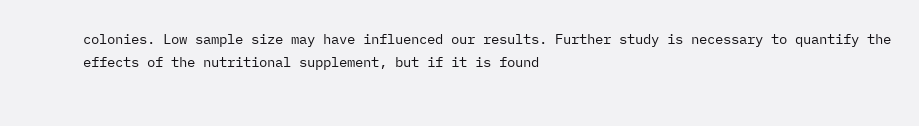colonies. Low sample size may have influenced our results. Further study is necessary to quantify the effects of the nutritional supplement, but if it is found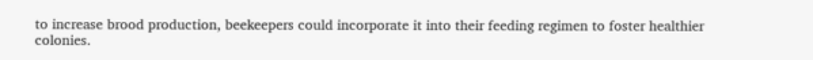to increase brood production, beekeepers could incorporate it into their feeding regimen to foster healthier colonies.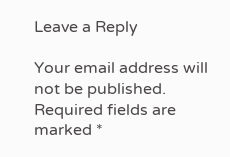Leave a Reply

Your email address will not be published. Required fields are marked *